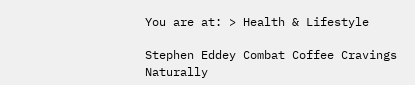You are at: > Health & Lifestyle

Stephen Eddey Combat Coffee Cravings Naturally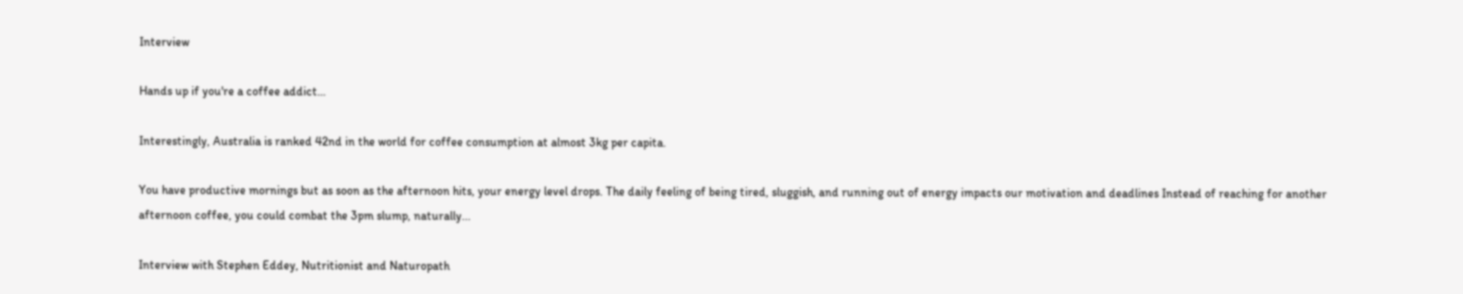Interview

Hands up if you're a coffee addict…

Interestingly, Australia is ranked 42nd in the world for coffee consumption at almost 3kg per capita.

You have productive mornings but as soon as the afternoon hits, your energy level drops. The daily feeling of being tired, sluggish, and running out of energy impacts our motivation and deadlines Instead of reaching for another afternoon coffee, you could combat the 3pm slump, naturally...

Interview with Stephen Eddey, Nutritionist and Naturopath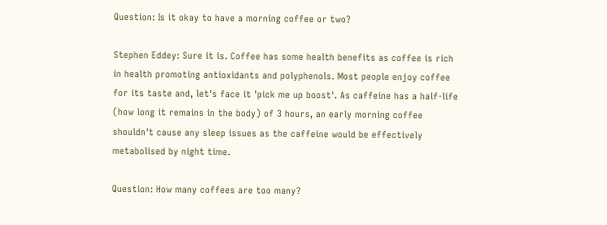Question: Is it okay to have a morning coffee or two?

Stephen Eddey: Sure it is. Coffee has some health benefits as coffee is rich in health promoting antioxidants and polyphenols. Most people enjoy coffee for its taste and, let's face it 'pick me up boost'. As caffeine has a half-life (how long it remains in the body) of 3 hours, an early morning coffee shouldn't cause any sleep issues as the caffeine would be effectively metabolised by night time.

Question: How many coffees are too many?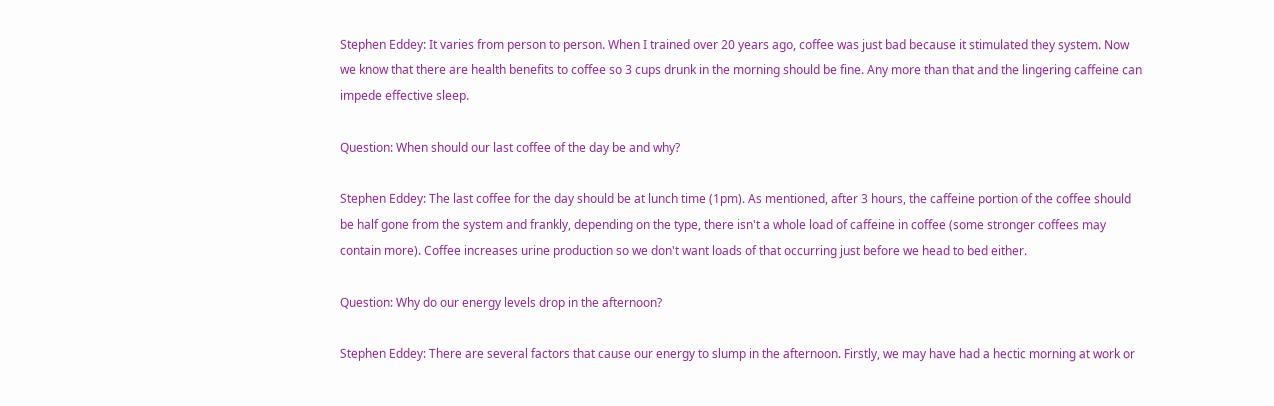Stephen Eddey: It varies from person to person. When I trained over 20 years ago, coffee was just bad because it stimulated they system. Now we know that there are health benefits to coffee so 3 cups drunk in the morning should be fine. Any more than that and the lingering caffeine can impede effective sleep.

Question: When should our last coffee of the day be and why?

Stephen Eddey: The last coffee for the day should be at lunch time (1pm). As mentioned, after 3 hours, the caffeine portion of the coffee should be half gone from the system and frankly, depending on the type, there isn't a whole load of caffeine in coffee (some stronger coffees may contain more). Coffee increases urine production so we don't want loads of that occurring just before we head to bed either.

Question: Why do our energy levels drop in the afternoon?

Stephen Eddey: There are several factors that cause our energy to slump in the afternoon. Firstly, we may have had a hectic morning at work or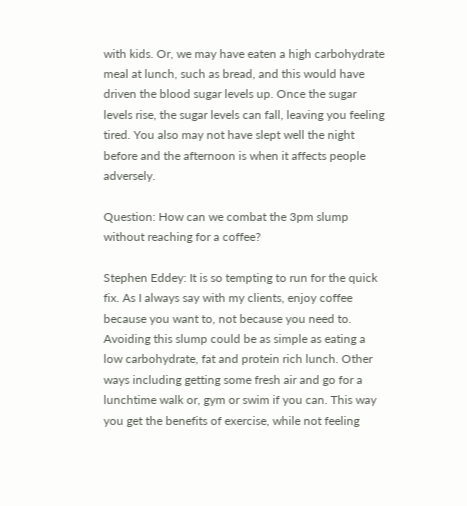with kids. Or, we may have eaten a high carbohydrate meal at lunch, such as bread, and this would have driven the blood sugar levels up. Once the sugar levels rise, the sugar levels can fall, leaving you feeling tired. You also may not have slept well the night before and the afternoon is when it affects people adversely.

Question: How can we combat the 3pm slump without reaching for a coffee?

Stephen Eddey: It is so tempting to run for the quick fix. As I always say with my clients, enjoy coffee because you want to, not because you need to. Avoiding this slump could be as simple as eating a low carbohydrate, fat and protein rich lunch. Other ways including getting some fresh air and go for a lunchtime walk or, gym or swim if you can. This way you get the benefits of exercise, while not feeling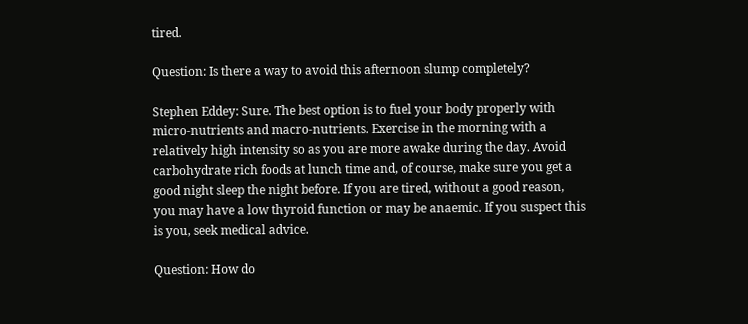tired.

Question: Is there a way to avoid this afternoon slump completely?

Stephen Eddey: Sure. The best option is to fuel your body properly with micro-nutrients and macro-nutrients. Exercise in the morning with a relatively high intensity so as you are more awake during the day. Avoid carbohydrate rich foods at lunch time and, of course, make sure you get a good night sleep the night before. If you are tired, without a good reason, you may have a low thyroid function or may be anaemic. If you suspect this is you, seek medical advice.

Question: How do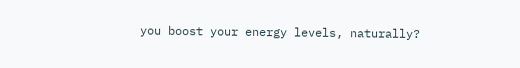you boost your energy levels, naturally?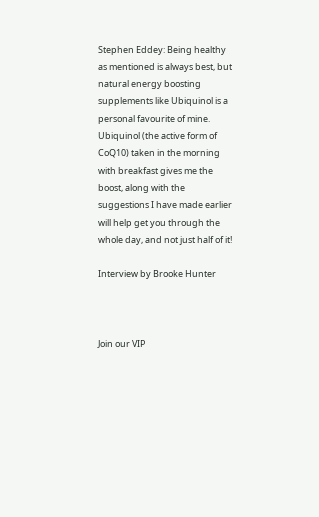Stephen Eddey: Being healthy as mentioned is always best, but natural energy boosting supplements like Ubiquinol is a personal favourite of mine. Ubiquinol (the active form of CoQ10) taken in the morning with breakfast gives me the boost, along with the suggestions I have made earlier will help get you through the whole day, and not just half of it!

Interview by Brooke Hunter



Join our VIP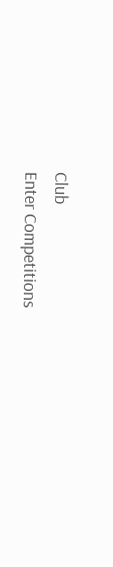Club
Enter Competitions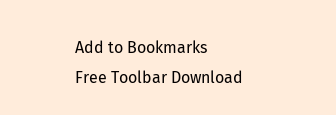Add to Bookmarks
Free Toolbar Download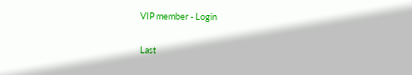VIP member - Login

Last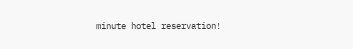minute hotel reservation!